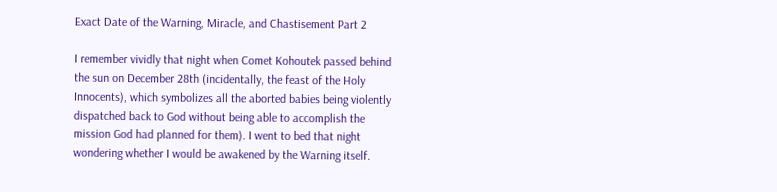Exact Date of the Warning, Miracle, and Chastisement Part 2

I remember vividly that night when Comet Kohoutek passed behind the sun on December 28th (incidentally, the feast of the Holy Innocents), which symbolizes all the aborted babies being violently dispatched back to God without being able to accomplish the mission God had planned for them). I went to bed that night wondering whether I would be awakened by the Warning itself.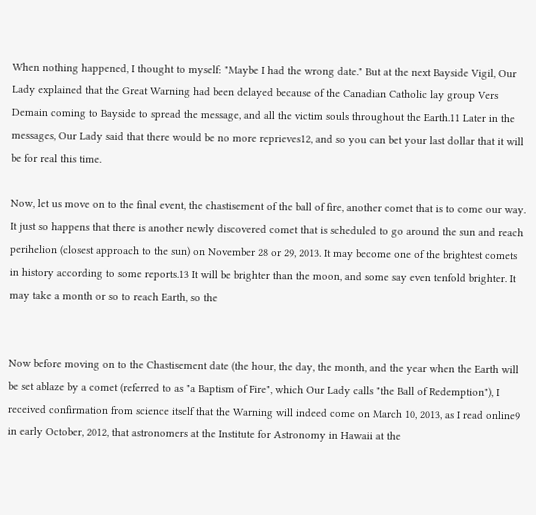When nothing happened, I thought to myself: "Maybe I had the wrong date." But at the next Bayside Vigil, Our Lady explained that the Great Warning had been delayed because of the Canadian Catholic lay group Vers Demain coming to Bayside to spread the message, and all the victim souls throughout the Earth.11 Later in the messages, Our Lady said that there would be no more reprieves12, and so you can bet your last dollar that it will be for real this time.

Now, let us move on to the final event, the chastisement of the ball of fire, another comet that is to come our way. It just so happens that there is another newly discovered comet that is scheduled to go around the sun and reach perihelion (closest approach to the sun) on November 28 or 29, 2013. It may become one of the brightest comets in history according to some reports.13 It will be brighter than the moon, and some say even tenfold brighter. It may take a month or so to reach Earth, so the


Now before moving on to the Chastisement date (the hour, the day, the month, and the year when the Earth will be set ablaze by a comet (referred to as "a Baptism of Fire", which Our Lady calls "the Ball of Redemption"), I received confirmation from science itself that the Warning will indeed come on March 10, 2013, as I read online9 in early October, 2012, that astronomers at the Institute for Astronomy in Hawaii at the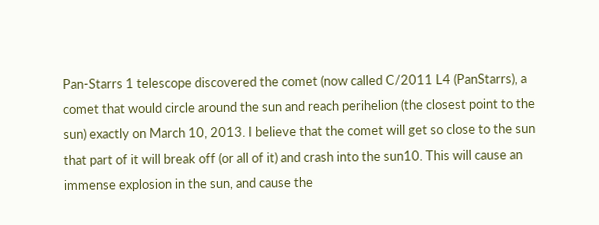Pan-Starrs 1 telescope discovered the comet (now called C/2011 L4 (PanStarrs), a comet that would circle around the sun and reach perihelion (the closest point to the sun) exactly on March 10, 2013. I believe that the comet will get so close to the sun that part of it will break off (or all of it) and crash into the sun10. This will cause an immense explosion in the sun, and cause the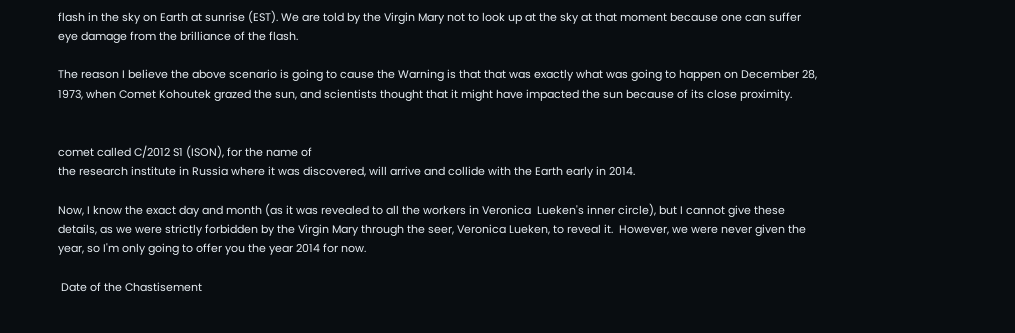flash in the sky on Earth at sunrise (EST). We are told by the Virgin Mary not to look up at the sky at that moment because one can suffer eye damage from the brilliance of the flash.

The reason I believe the above scenario is going to cause the Warning is that that was exactly what was going to happen on December 28, 1973, when Comet Kohoutek grazed the sun, and scientists thought that it might have impacted the sun because of its close proximity.


comet called C/2012 S1 (ISON), for the name of
the research institute in Russia where it was discovered, will arrive and collide with the Earth early in 2014.

Now, I know the exact day and month (as it was revealed to all the workers in Veronica  Lueken's inner circle), but I cannot give these details, as we were strictly forbidden by the Virgin Mary through the seer, Veronica Lueken, to reveal it.  However, we were never given the year, so I'm only going to offer you the year 2014 for now.

 Date of the Chastisement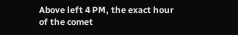Above left 4 PM, the exact hour of the comet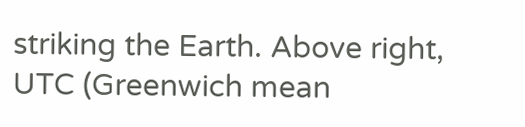striking the Earth. Above right, UTC (Greenwich mean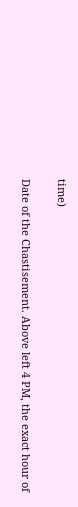time)

Date of the Chastisement. Above left 4 PM, the exact hour of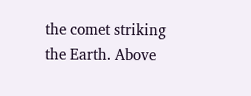the comet striking the Earth. Above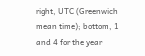right, UTC (Greenwich mean time); bottom, 1 and 4 for the year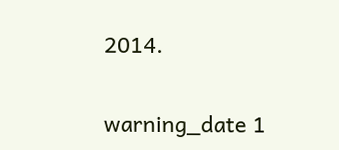2014.

warning_date 1